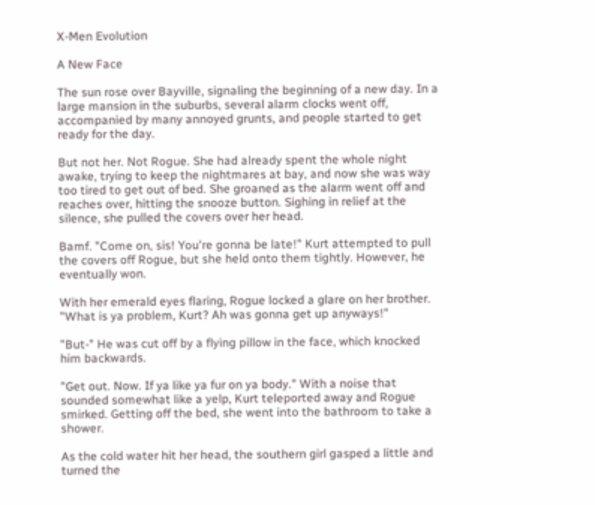X-Men Evolution

A New Face

The sun rose over Bayville, signaling the beginning of a new day. In a large mansion in the suburbs, several alarm clocks went off, accompanied by many annoyed grunts, and people started to get ready for the day.

But not her. Not Rogue. She had already spent the whole night awake, trying to keep the nightmares at bay, and now she was way too tired to get out of bed. She groaned as the alarm went off and reaches over, hitting the snooze button. Sighing in relief at the silence, she pulled the covers over her head.

Bamf. "Come on, sis! You're gonna be late!" Kurt attempted to pull the covers off Rogue, but she held onto them tightly. However, he eventually won.

With her emerald eyes flaring, Rogue locked a glare on her brother. "What is ya problem, Kurt? Ah was gonna get up anyways!"

"But-" He was cut off by a flying pillow in the face, which knocked him backwards.

"Get out. Now. If ya like ya fur on ya body." With a noise that sounded somewhat like a yelp, Kurt teleported away and Rogue smirked. Getting off the bed, she went into the bathroom to take a shower.

As the cold water hit her head, the southern girl gasped a little and turned the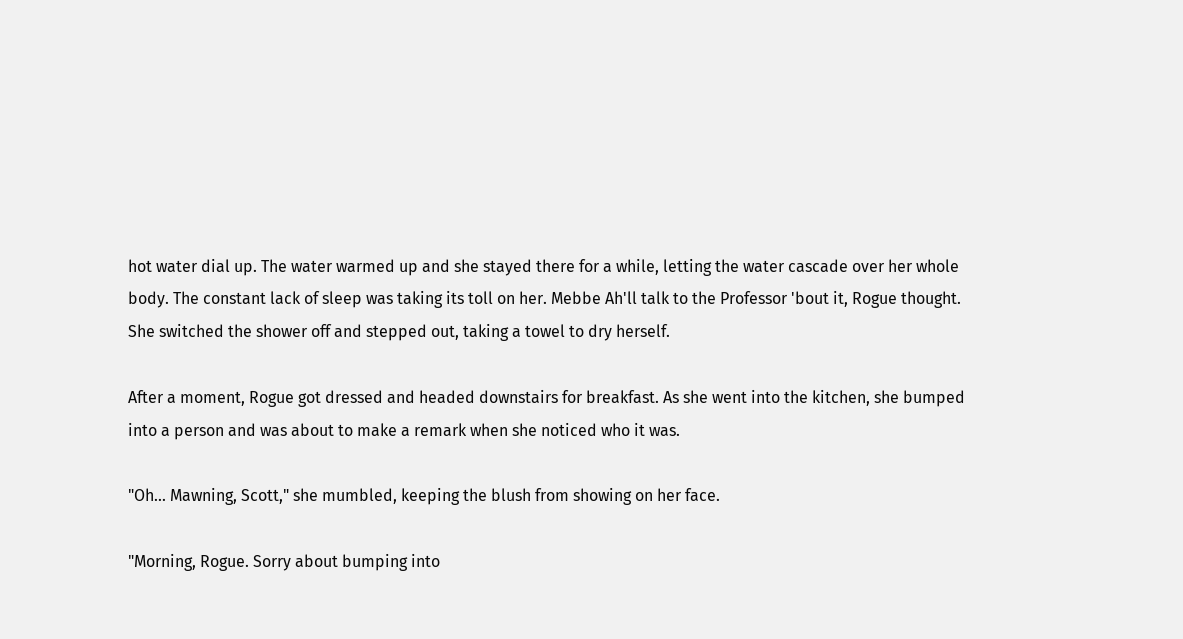hot water dial up. The water warmed up and she stayed there for a while, letting the water cascade over her whole body. The constant lack of sleep was taking its toll on her. Mebbe Ah'll talk to the Professor 'bout it, Rogue thought. She switched the shower off and stepped out, taking a towel to dry herself.

After a moment, Rogue got dressed and headed downstairs for breakfast. As she went into the kitchen, she bumped into a person and was about to make a remark when she noticed who it was.

"Oh... Mawning, Scott," she mumbled, keeping the blush from showing on her face.

"Morning, Rogue. Sorry about bumping into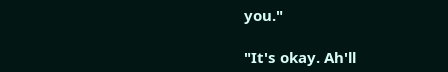you."

"It's okay. Ah'll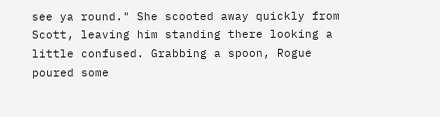see ya round." She scooted away quickly from Scott, leaving him standing there looking a little confused. Grabbing a spoon, Rogue poured some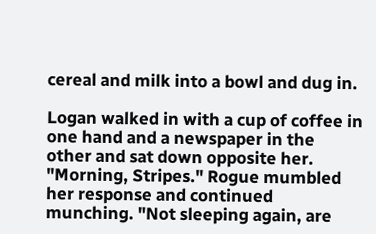cereal and milk into a bowl and dug in.

Logan walked in with a cup of coffee in one hand and a newspaper in the other and sat down opposite her. "Morning, Stripes." Rogue mumbled her response and continued munching. "Not sleeping again, are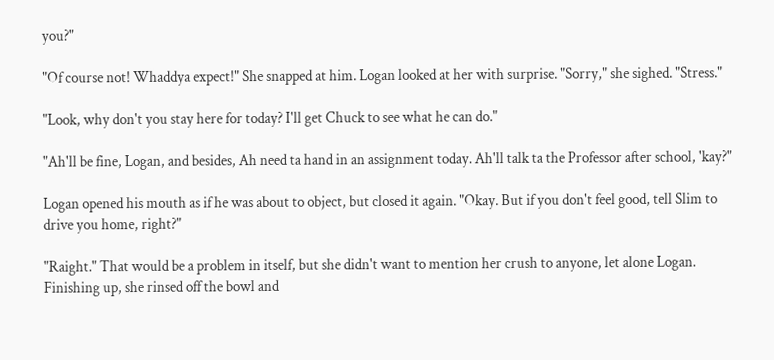you?"

"Of course not! Whaddya expect!" She snapped at him. Logan looked at her with surprise. "Sorry," she sighed. "Stress."

"Look, why don't you stay here for today? I'll get Chuck to see what he can do."

"Ah'll be fine, Logan, and besides, Ah need ta hand in an assignment today. Ah'll talk ta the Professor after school, 'kay?"

Logan opened his mouth as if he was about to object, but closed it again. "Okay. But if you don't feel good, tell Slim to drive you home, right?"

"Raight." That would be a problem in itself, but she didn't want to mention her crush to anyone, let alone Logan. Finishing up, she rinsed off the bowl and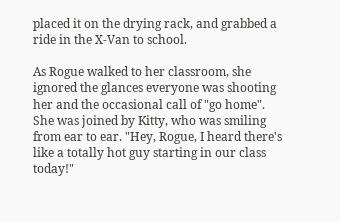placed it on the drying rack, and grabbed a ride in the X-Van to school.

As Rogue walked to her classroom, she ignored the glances everyone was shooting her and the occasional call of "go home". She was joined by Kitty, who was smiling from ear to ear. "Hey, Rogue, I heard there's like a totally hot guy starting in our class today!"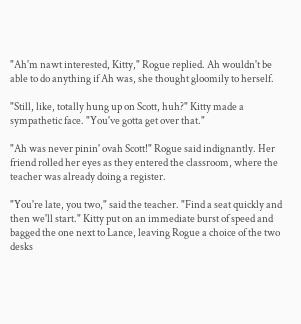"Ah'm nawt interested, Kitty," Rogue replied. Ah wouldn't be able to do anything if Ah was, she thought gloomily to herself.

"Still, like, totally hung up on Scott, huh?" Kitty made a sympathetic face. "You've gotta get over that."

"Ah was never pinin' ovah Scott!" Rogue said indignantly. Her friend rolled her eyes as they entered the classroom, where the teacher was already doing a register.

"You're late, you two," said the teacher. "Find a seat quickly and then we'll start." Kitty put on an immediate burst of speed and bagged the one next to Lance, leaving Rogue a choice of the two desks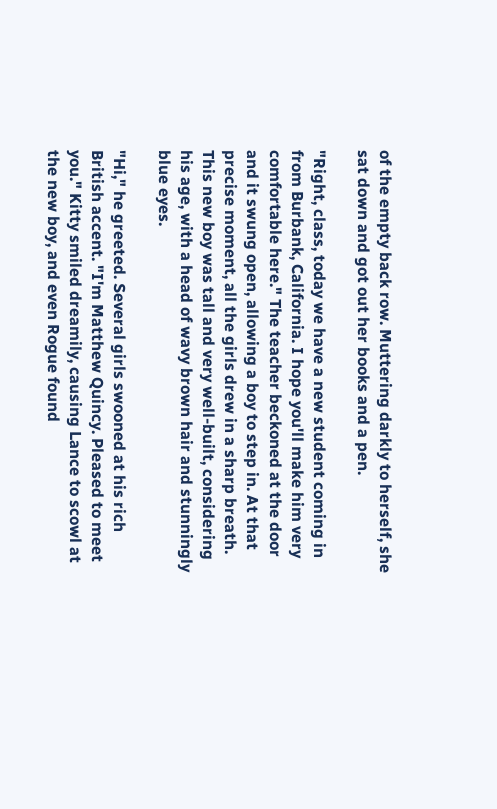of the empty back row. Muttering darkly to herself, she sat down and got out her books and a pen.

"Right, class, today we have a new student coming in from Burbank, California. I hope you'll make him very comfortable here." The teacher beckoned at the door and it swung open, allowing a boy to step in. At that precise moment, all the girls drew in a sharp breath. This new boy was tall and very well-built, considering his age, with a head of wavy brown hair and stunningly blue eyes.

"Hi," he greeted. Several girls swooned at his rich British accent. "I'm Matthew Quincy. Pleased to meet you." Kitty smiled dreamily, causing Lance to scowl at the new boy, and even Rogue found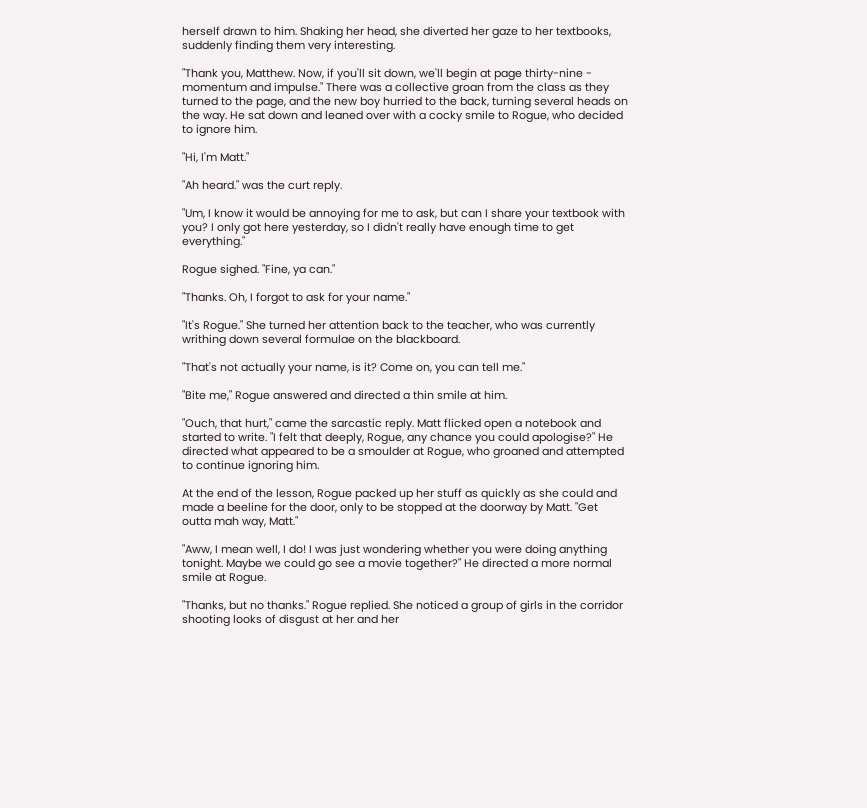herself drawn to him. Shaking her head, she diverted her gaze to her textbooks, suddenly finding them very interesting.

"Thank you, Matthew. Now, if you'll sit down, we'll begin at page thirty-nine - momentum and impulse." There was a collective groan from the class as they turned to the page, and the new boy hurried to the back, turning several heads on the way. He sat down and leaned over with a cocky smile to Rogue, who decided to ignore him.

"Hi, I'm Matt."

"Ah heard." was the curt reply.

"Um, I know it would be annoying for me to ask, but can I share your textbook with you? I only got here yesterday, so I didn't really have enough time to get everything."

Rogue sighed. "Fine, ya can."

"Thanks. Oh, I forgot to ask for your name."

"It's Rogue." She turned her attention back to the teacher, who was currently writhing down several formulae on the blackboard.

"That's not actually your name, is it? Come on, you can tell me."

"Bite me," Rogue answered and directed a thin smile at him.

"Ouch, that hurt," came the sarcastic reply. Matt flicked open a notebook and started to write. "I felt that deeply, Rogue, any chance you could apologise?" He directed what appeared to be a smoulder at Rogue, who groaned and attempted to continue ignoring him.

At the end of the lesson, Rogue packed up her stuff as quickly as she could and made a beeline for the door, only to be stopped at the doorway by Matt. "Get outta mah way, Matt."

"Aww, I mean well, I do! I was just wondering whether you were doing anything tonight. Maybe we could go see a movie together?" He directed a more normal smile at Rogue.

"Thanks, but no thanks." Rogue replied. She noticed a group of girls in the corridor shooting looks of disgust at her and her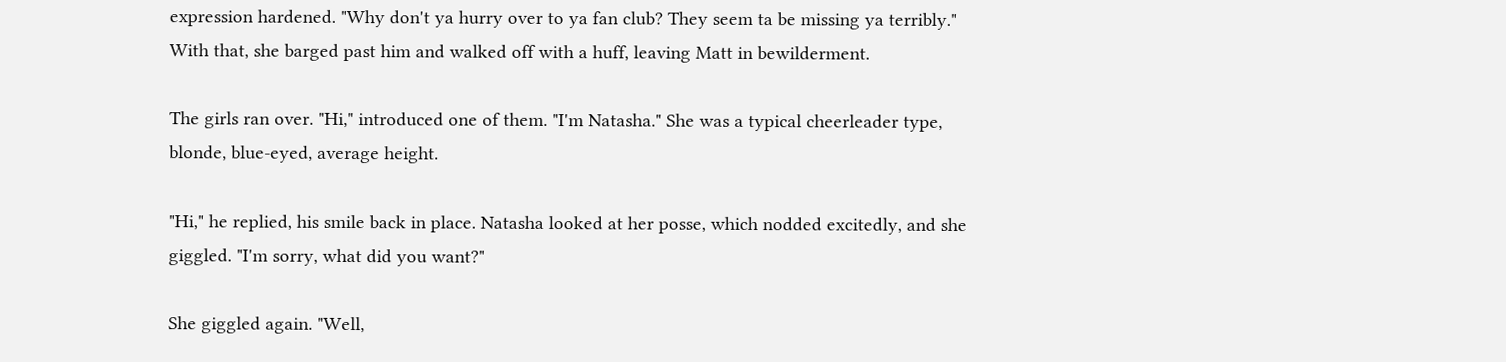expression hardened. "Why don't ya hurry over to ya fan club? They seem ta be missing ya terribly." With that, she barged past him and walked off with a huff, leaving Matt in bewilderment.

The girls ran over. "Hi," introduced one of them. "I'm Natasha." She was a typical cheerleader type, blonde, blue-eyed, average height.

"Hi," he replied, his smile back in place. Natasha looked at her posse, which nodded excitedly, and she giggled. "I'm sorry, what did you want?"

She giggled again. "Well,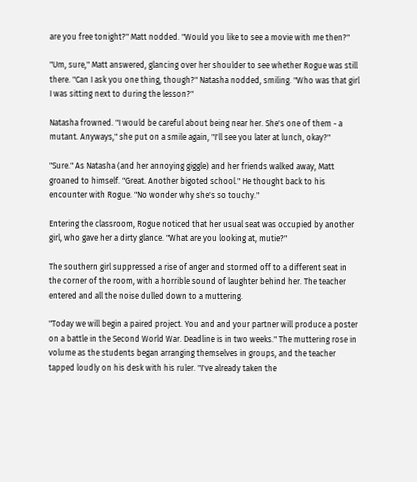are you free tonight?" Matt nodded. "Would you like to see a movie with me then?"

"Um, sure," Matt answered, glancing over her shoulder to see whether Rogue was still there. "Can I ask you one thing, though?" Natasha nodded, smiling. "Who was that girl I was sitting next to during the lesson?"

Natasha frowned. "I would be careful about being near her. She's one of them - a mutant. Anyways," she put on a smile again, "I'll see you later at lunch, okay?"

"Sure." As Natasha (and her annoying giggle) and her friends walked away, Matt groaned to himself. "Great. Another bigoted school." He thought back to his encounter with Rogue. "No wonder why she's so touchy."

Entering the classroom, Rogue noticed that her usual seat was occupied by another girl, who gave her a dirty glance. "What are you looking at, mutie?"

The southern girl suppressed a rise of anger and stormed off to a different seat in the corner of the room, with a horrible sound of laughter behind her. The teacher entered and all the noise dulled down to a muttering.

"Today we will begin a paired project. You and and your partner will produce a poster on a battle in the Second World War. Deadline is in two weeks." The muttering rose in volume as the students began arranging themselves in groups, and the teacher tapped loudly on his desk with his ruler. "I've already taken the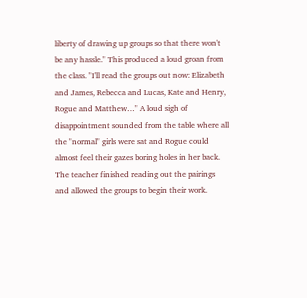liberty of drawing up groups so that there won't be any hassle." This produced a loud groan from the class. "I'll read the groups out now: Elizabeth and James, Rebecca and Lucas, Kate and Henry, Rogue and Matthew…" A loud sigh of disappointment sounded from the table where all the "normal" girls were sat and Rogue could almost feel their gazes boring holes in her back. The teacher finished reading out the pairings and allowed the groups to begin their work.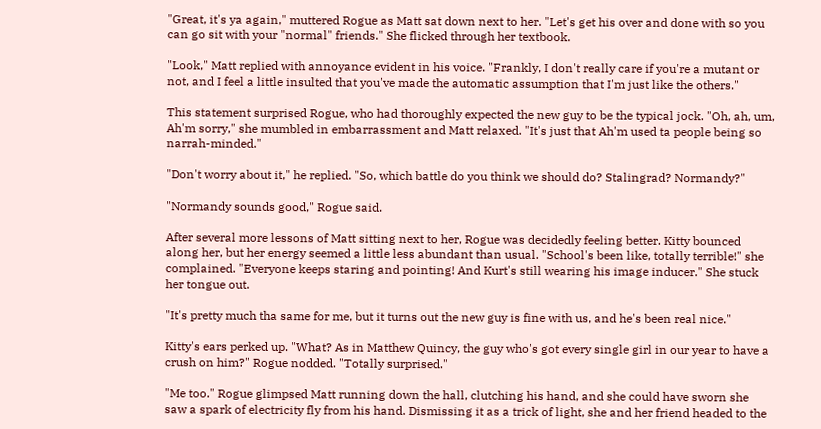"Great, it's ya again," muttered Rogue as Matt sat down next to her. "Let's get his over and done with so you can go sit with your "normal" friends." She flicked through her textbook.

"Look," Matt replied with annoyance evident in his voice. "Frankly, I don't really care if you're a mutant or not, and I feel a little insulted that you've made the automatic assumption that I'm just like the others."

This statement surprised Rogue, who had thoroughly expected the new guy to be the typical jock. "Oh, ah, um, Ah'm sorry," she mumbled in embarrassment and Matt relaxed. "It's just that Ah'm used ta people being so narrah-minded."

"Don't worry about it," he replied. "So, which battle do you think we should do? Stalingrad? Normandy?"

"Normandy sounds good," Rogue said.

After several more lessons of Matt sitting next to her, Rogue was decidedly feeling better. Kitty bounced along her, but her energy seemed a little less abundant than usual. "School's been like, totally terrible!" she complained. "Everyone keeps staring and pointing! And Kurt's still wearing his image inducer." She stuck her tongue out.

"It's pretty much tha same for me, but it turns out the new guy is fine with us, and he's been real nice."

Kitty's ears perked up. "What? As in Matthew Quincy, the guy who's got every single girl in our year to have a crush on him?" Rogue nodded. "Totally surprised."

"Me too." Rogue glimpsed Matt running down the hall, clutching his hand, and she could have sworn she saw a spark of electricity fly from his hand. Dismissing it as a trick of light, she and her friend headed to the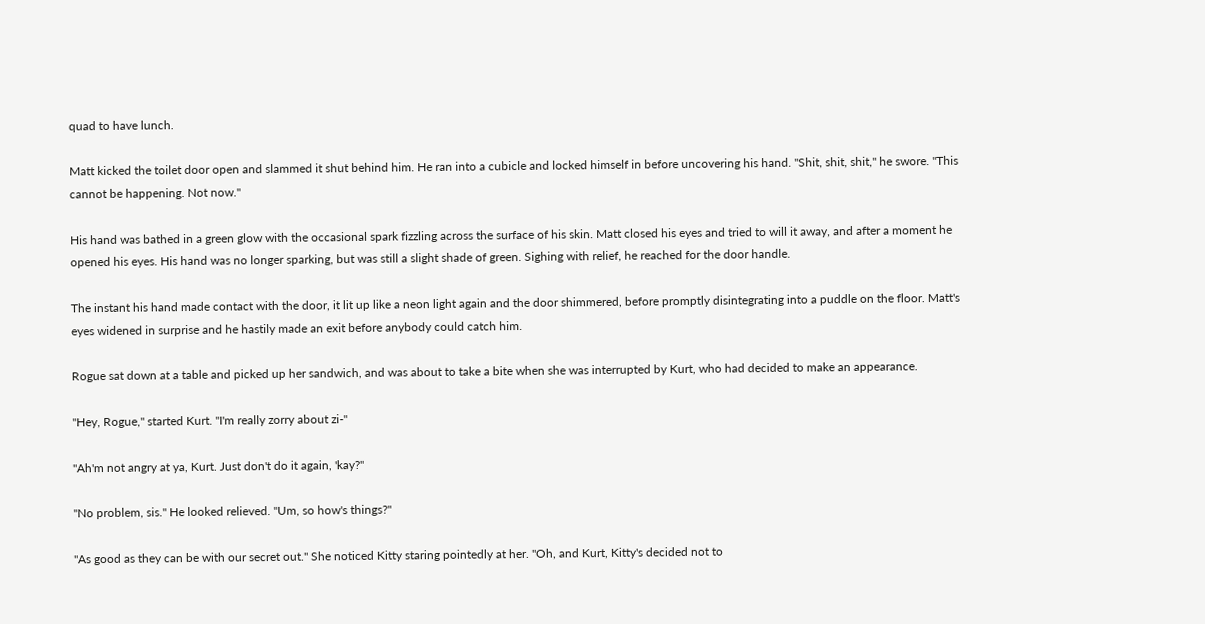quad to have lunch.

Matt kicked the toilet door open and slammed it shut behind him. He ran into a cubicle and locked himself in before uncovering his hand. "Shit, shit, shit," he swore. "This cannot be happening. Not now."

His hand was bathed in a green glow with the occasional spark fizzling across the surface of his skin. Matt closed his eyes and tried to will it away, and after a moment he opened his eyes. His hand was no longer sparking, but was still a slight shade of green. Sighing with relief, he reached for the door handle.

The instant his hand made contact with the door, it lit up like a neon light again and the door shimmered, before promptly disintegrating into a puddle on the floor. Matt's eyes widened in surprise and he hastily made an exit before anybody could catch him.

Rogue sat down at a table and picked up her sandwich, and was about to take a bite when she was interrupted by Kurt, who had decided to make an appearance.

"Hey, Rogue," started Kurt. "I'm really zorry about zi-"

"Ah'm not angry at ya, Kurt. Just don't do it again, 'kay?"

"No problem, sis." He looked relieved. "Um, so how's things?"

"As good as they can be with our secret out." She noticed Kitty staring pointedly at her. "Oh, and Kurt, Kitty's decided not to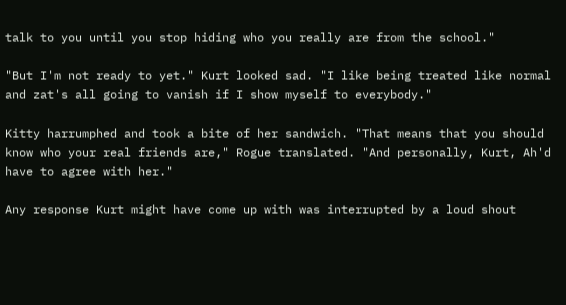talk to you until you stop hiding who you really are from the school."

"But I'm not ready to yet." Kurt looked sad. "I like being treated like normal and zat's all going to vanish if I show myself to everybody."

Kitty harrumphed and took a bite of her sandwich. "That means that you should know who your real friends are," Rogue translated. "And personally, Kurt, Ah'd have to agree with her."

Any response Kurt might have come up with was interrupted by a loud shout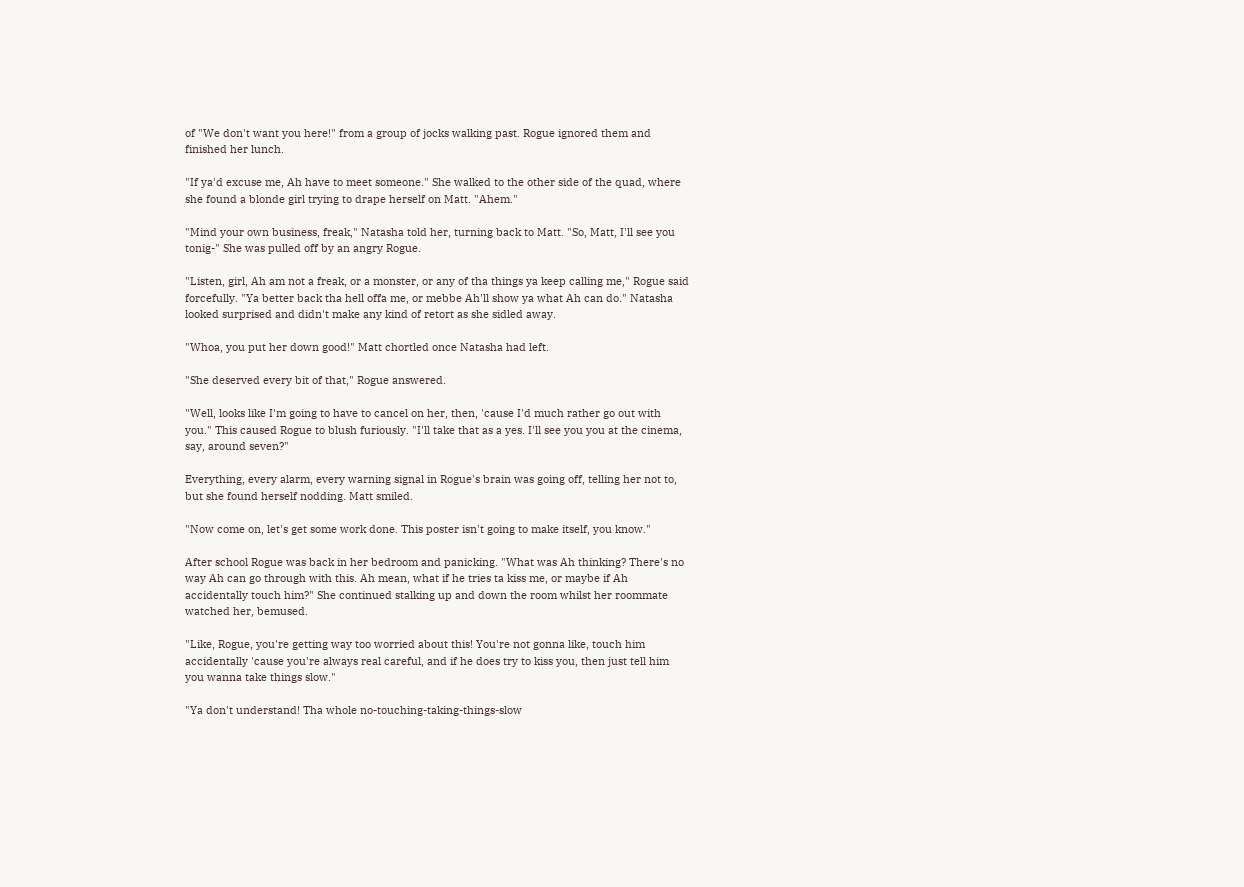of "We don't want you here!" from a group of jocks walking past. Rogue ignored them and finished her lunch.

"If ya'd excuse me, Ah have to meet someone." She walked to the other side of the quad, where she found a blonde girl trying to drape herself on Matt. "Ahem."

"Mind your own business, freak," Natasha told her, turning back to Matt. "So, Matt, I'll see you tonig-" She was pulled off by an angry Rogue.

"Listen, girl, Ah am not a freak, or a monster, or any of tha things ya keep calling me," Rogue said forcefully. "Ya better back tha hell offa me, or mebbe Ah'll show ya what Ah can do." Natasha looked surprised and didn't make any kind of retort as she sidled away.

"Whoa, you put her down good!" Matt chortled once Natasha had left.

"She deserved every bit of that," Rogue answered.

"Well, looks like I'm going to have to cancel on her, then, 'cause I'd much rather go out with you." This caused Rogue to blush furiously. "I'll take that as a yes. I'll see you you at the cinema, say, around seven?"

Everything, every alarm, every warning signal in Rogue's brain was going off, telling her not to, but she found herself nodding. Matt smiled.

"Now come on, let's get some work done. This poster isn't going to make itself, you know."

After school Rogue was back in her bedroom and panicking. "What was Ah thinking? There's no way Ah can go through with this. Ah mean, what if he tries ta kiss me, or maybe if Ah accidentally touch him?" She continued stalking up and down the room whilst her roommate watched her, bemused.

"Like, Rogue, you're getting way too worried about this! You're not gonna like, touch him accidentally 'cause you're always real careful, and if he does try to kiss you, then just tell him you wanna take things slow."

"Ya don't understand! Tha whole no-touching-taking-things-slow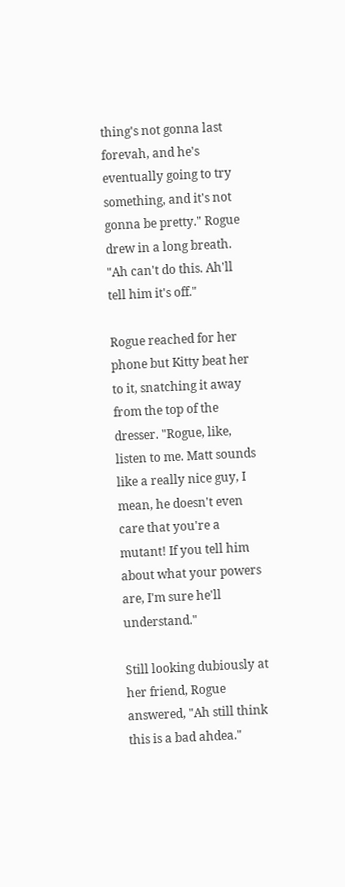thing's not gonna last forevah, and he's eventually going to try something, and it's not gonna be pretty." Rogue drew in a long breath. "Ah can't do this. Ah'll tell him it's off."

Rogue reached for her phone but Kitty beat her to it, snatching it away from the top of the dresser. "Rogue, like, listen to me. Matt sounds like a really nice guy, I mean, he doesn't even care that you're a mutant! If you tell him about what your powers are, I'm sure he'll understand."

Still looking dubiously at her friend, Rogue answered, "Ah still think this is a bad ahdea."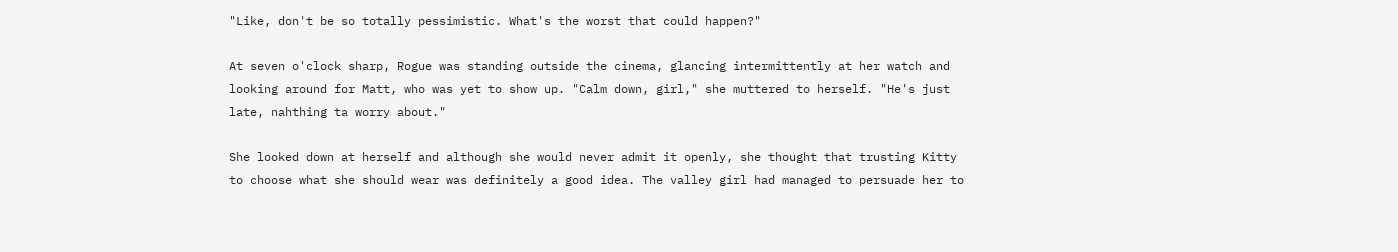"Like, don't be so totally pessimistic. What's the worst that could happen?"

At seven o'clock sharp, Rogue was standing outside the cinema, glancing intermittently at her watch and looking around for Matt, who was yet to show up. "Calm down, girl," she muttered to herself. "He's just late, nahthing ta worry about."

She looked down at herself and although she would never admit it openly, she thought that trusting Kitty to choose what she should wear was definitely a good idea. The valley girl had managed to persuade her to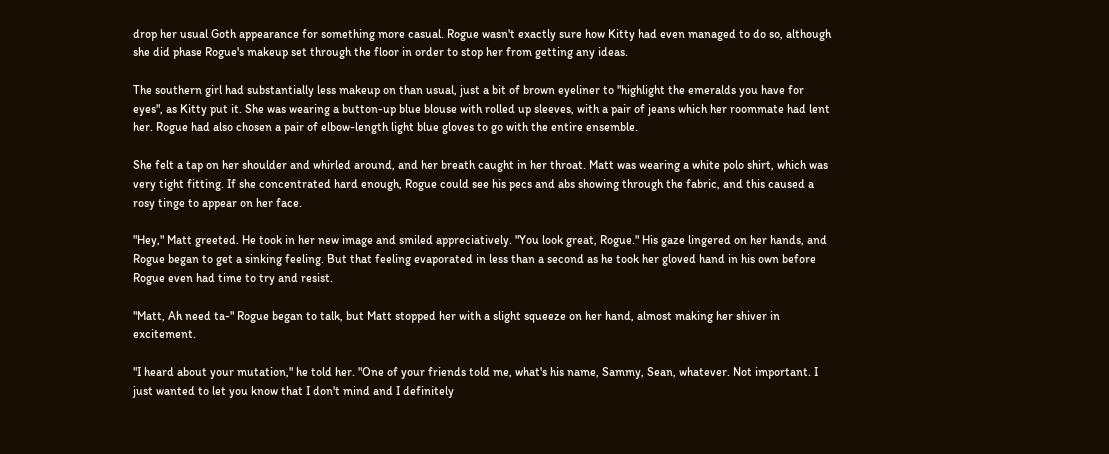drop her usual Goth appearance for something more casual. Rogue wasn't exactly sure how Kitty had even managed to do so, although she did phase Rogue's makeup set through the floor in order to stop her from getting any ideas.

The southern girl had substantially less makeup on than usual, just a bit of brown eyeliner to "highlight the emeralds you have for eyes", as Kitty put it. She was wearing a button-up blue blouse with rolled up sleeves, with a pair of jeans which her roommate had lent her. Rogue had also chosen a pair of elbow-length light blue gloves to go with the entire ensemble.

She felt a tap on her shoulder and whirled around, and her breath caught in her throat. Matt was wearing a white polo shirt, which was very tight fitting. If she concentrated hard enough, Rogue could see his pecs and abs showing through the fabric, and this caused a rosy tinge to appear on her face.

"Hey," Matt greeted. He took in her new image and smiled appreciatively. "You look great, Rogue." His gaze lingered on her hands, and Rogue began to get a sinking feeling. But that feeling evaporated in less than a second as he took her gloved hand in his own before Rogue even had time to try and resist.

"Matt, Ah need ta-" Rogue began to talk, but Matt stopped her with a slight squeeze on her hand, almost making her shiver in excitement.

"I heard about your mutation," he told her. "One of your friends told me, what's his name, Sammy, Sean, whatever. Not important. I just wanted to let you know that I don't mind and I definitely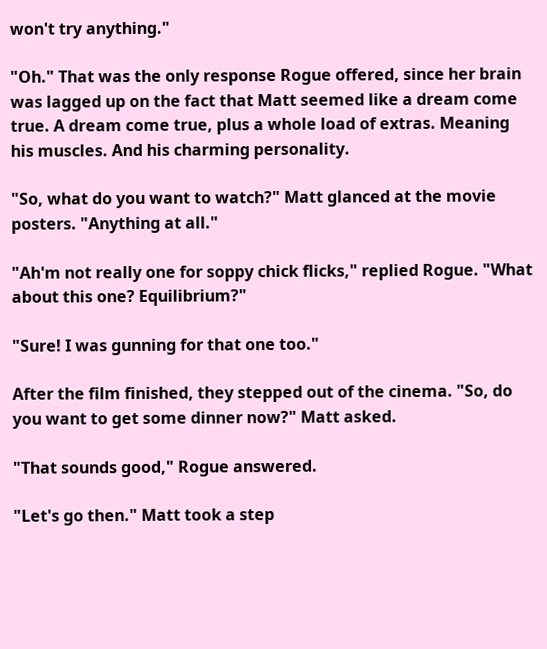won't try anything."

"Oh." That was the only response Rogue offered, since her brain was lagged up on the fact that Matt seemed like a dream come true. A dream come true, plus a whole load of extras. Meaning his muscles. And his charming personality.

"So, what do you want to watch?" Matt glanced at the movie posters. "Anything at all."

"Ah'm not really one for soppy chick flicks," replied Rogue. "What about this one? Equilibrium?"

"Sure! I was gunning for that one too."

After the film finished, they stepped out of the cinema. "So, do you want to get some dinner now?" Matt asked.

"That sounds good," Rogue answered.

"Let's go then." Matt took a step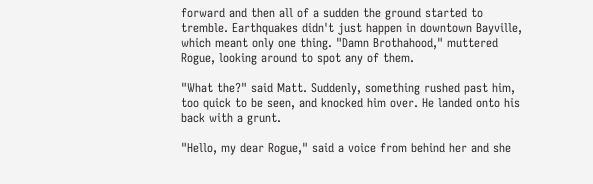forward and then all of a sudden the ground started to tremble. Earthquakes didn't just happen in downtown Bayville, which meant only one thing. "Damn Brothahood," muttered Rogue, looking around to spot any of them.

"What the?" said Matt. Suddenly, something rushed past him, too quick to be seen, and knocked him over. He landed onto his back with a grunt.

"Hello, my dear Rogue," said a voice from behind her and she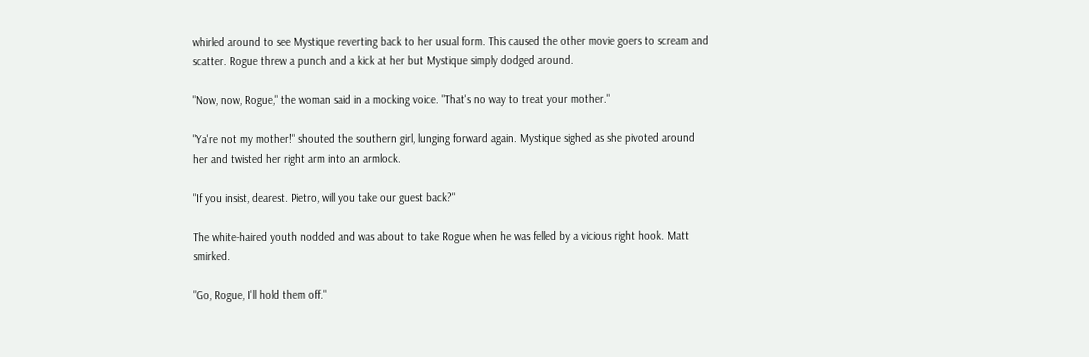whirled around to see Mystique reverting back to her usual form. This caused the other movie goers to scream and scatter. Rogue threw a punch and a kick at her but Mystique simply dodged around.

"Now, now, Rogue," the woman said in a mocking voice. "That's no way to treat your mother."

"Ya're not my mother!" shouted the southern girl, lunging forward again. Mystique sighed as she pivoted around her and twisted her right arm into an armlock.

"If you insist, dearest. Pietro, will you take our guest back?"

The white-haired youth nodded and was about to take Rogue when he was felled by a vicious right hook. Matt smirked.

"Go, Rogue, I'll hold them off."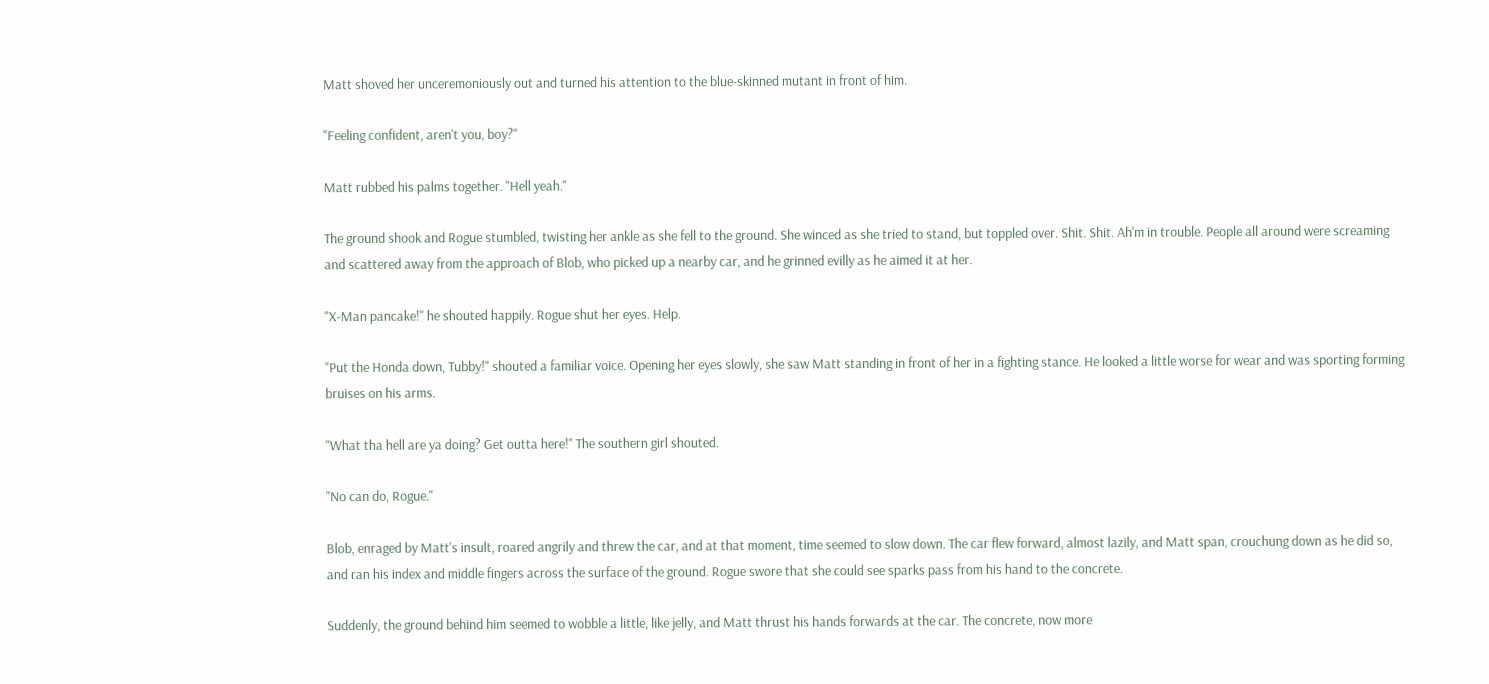Matt shoved her unceremoniously out and turned his attention to the blue-skinned mutant in front of him.

"Feeling confident, aren't you, boy?"

Matt rubbed his palms together. "Hell yeah."

The ground shook and Rogue stumbled, twisting her ankle as she fell to the ground. She winced as she tried to stand, but toppled over. Shit. Shit. Ah'm in trouble. People all around were screaming and scattered away from the approach of Blob, who picked up a nearby car, and he grinned evilly as he aimed it at her.

"X-Man pancake!" he shouted happily. Rogue shut her eyes. Help.

"Put the Honda down, Tubby!" shouted a familiar voice. Opening her eyes slowly, she saw Matt standing in front of her in a fighting stance. He looked a little worse for wear and was sporting forming bruises on his arms.

"What tha hell are ya doing? Get outta here!" The southern girl shouted.

"No can do, Rogue."

Blob, enraged by Matt's insult, roared angrily and threw the car, and at that moment, time seemed to slow down. The car flew forward, almost lazily, and Matt span, crouchung down as he did so, and ran his index and middle fingers across the surface of the ground. Rogue swore that she could see sparks pass from his hand to the concrete.

Suddenly, the ground behind him seemed to wobble a little, like jelly, and Matt thrust his hands forwards at the car. The concrete, now more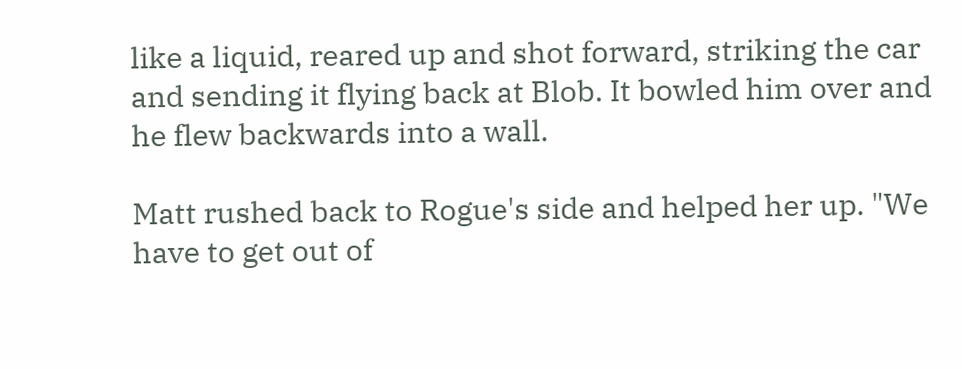like a liquid, reared up and shot forward, striking the car and sending it flying back at Blob. It bowled him over and he flew backwards into a wall.

Matt rushed back to Rogue's side and helped her up. "We have to get out of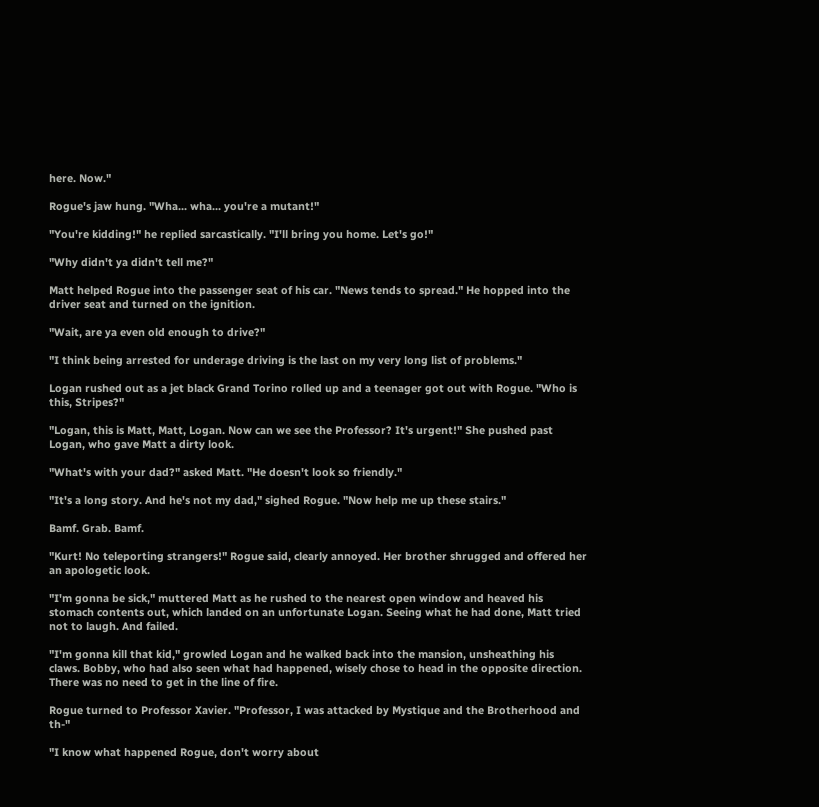here. Now."

Rogue's jaw hung. "Wha... wha... you're a mutant!"

"You're kidding!" he replied sarcastically. "I'll bring you home. Let's go!"

"Why didn't ya didn't tell me?"

Matt helped Rogue into the passenger seat of his car. "News tends to spread." He hopped into the driver seat and turned on the ignition.

"Wait, are ya even old enough to drive?"

"I think being arrested for underage driving is the last on my very long list of problems."

Logan rushed out as a jet black Grand Torino rolled up and a teenager got out with Rogue. "Who is this, Stripes?"

"Logan, this is Matt, Matt, Logan. Now can we see the Professor? It's urgent!" She pushed past Logan, who gave Matt a dirty look.

"What's with your dad?" asked Matt. "He doesn't look so friendly."

"It's a long story. And he's not my dad," sighed Rogue. "Now help me up these stairs."

Bamf. Grab. Bamf.

"Kurt! No teleporting strangers!" Rogue said, clearly annoyed. Her brother shrugged and offered her an apologetic look.

"I'm gonna be sick," muttered Matt as he rushed to the nearest open window and heaved his stomach contents out, which landed on an unfortunate Logan. Seeing what he had done, Matt tried not to laugh. And failed.

"I'm gonna kill that kid," growled Logan and he walked back into the mansion, unsheathing his claws. Bobby, who had also seen what had happened, wisely chose to head in the opposite direction. There was no need to get in the line of fire.

Rogue turned to Professor Xavier. "Professor, I was attacked by Mystique and the Brotherhood and th-"

"I know what happened Rogue, don't worry about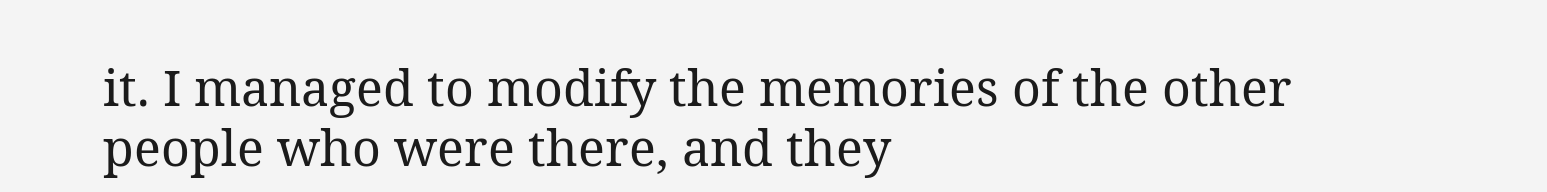it. I managed to modify the memories of the other people who were there, and they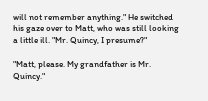will not remember anything." He switched his gaze over to Matt, who was still looking a little ill. "Mr. Quincy, I presume?"

"Matt, please. My grandfather is Mr. Quincy."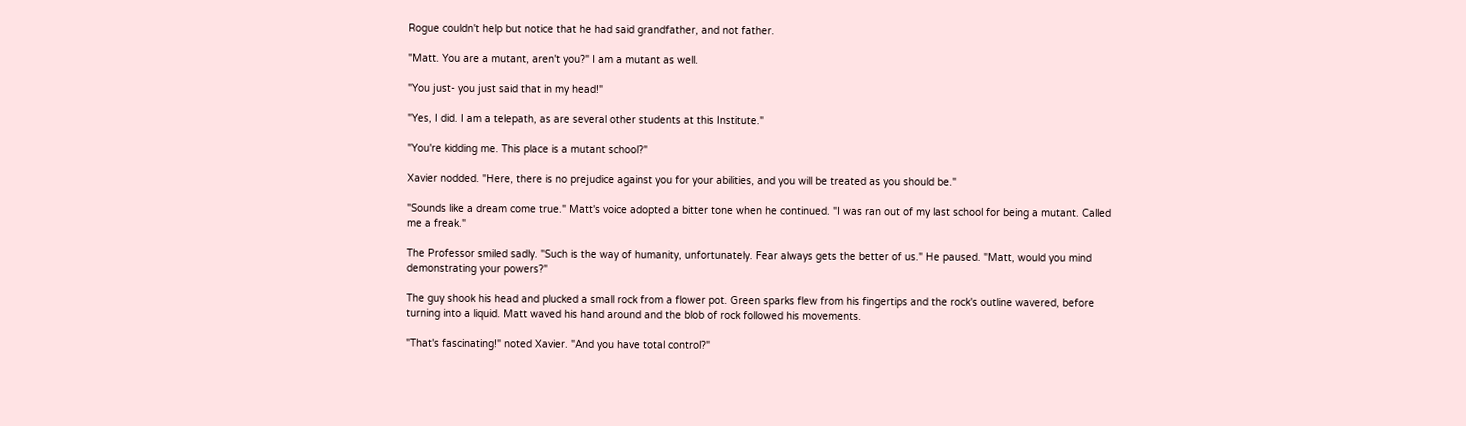Rogue couldn't help but notice that he had said grandfather, and not father.

"Matt. You are a mutant, aren't you?" I am a mutant as well.

"You just- you just said that in my head!"

"Yes, I did. I am a telepath, as are several other students at this Institute."

"You're kidding me. This place is a mutant school?"

Xavier nodded. "Here, there is no prejudice against you for your abilities, and you will be treated as you should be."

"Sounds like a dream come true." Matt's voice adopted a bitter tone when he continued. "I was ran out of my last school for being a mutant. Called me a freak."

The Professor smiled sadly. "Such is the way of humanity, unfortunately. Fear always gets the better of us." He paused. "Matt, would you mind demonstrating your powers?"

The guy shook his head and plucked a small rock from a flower pot. Green sparks flew from his fingertips and the rock's outline wavered, before turning into a liquid. Matt waved his hand around and the blob of rock followed his movements.

"That's fascinating!" noted Xavier. "And you have total control?"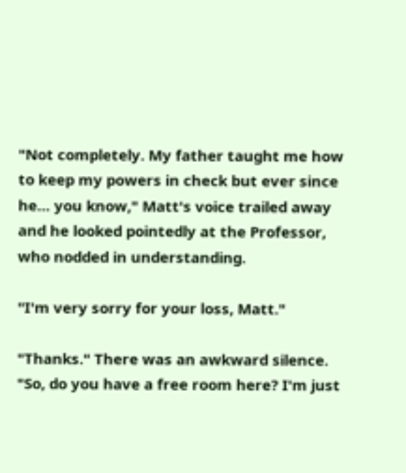"Not completely. My father taught me how to keep my powers in check but ever since he… you know," Matt's voice trailed away and he looked pointedly at the Professor, who nodded in understanding.

"I'm very sorry for your loss, Matt."

"Thanks." There was an awkward silence. "So, do you have a free room here? I'm just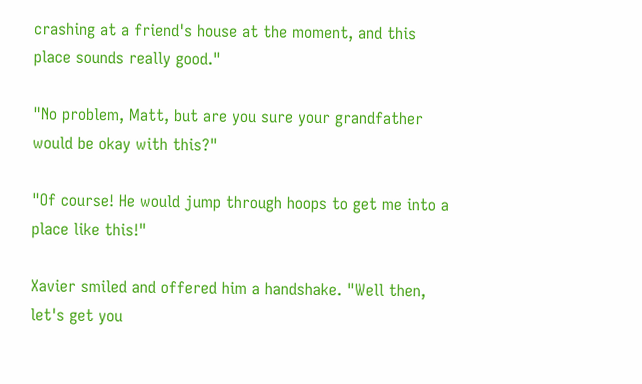crashing at a friend's house at the moment, and this place sounds really good."

"No problem, Matt, but are you sure your grandfather would be okay with this?"

"Of course! He would jump through hoops to get me into a place like this!"

Xavier smiled and offered him a handshake. "Well then, let's get you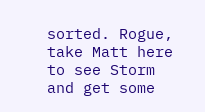sorted. Rogue, take Matt here to see Storm and get some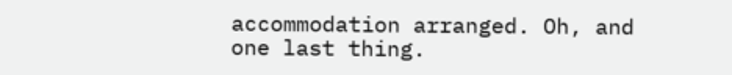accommodation arranged. Oh, and one last thing.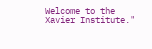Welcome to the Xavier Institute."